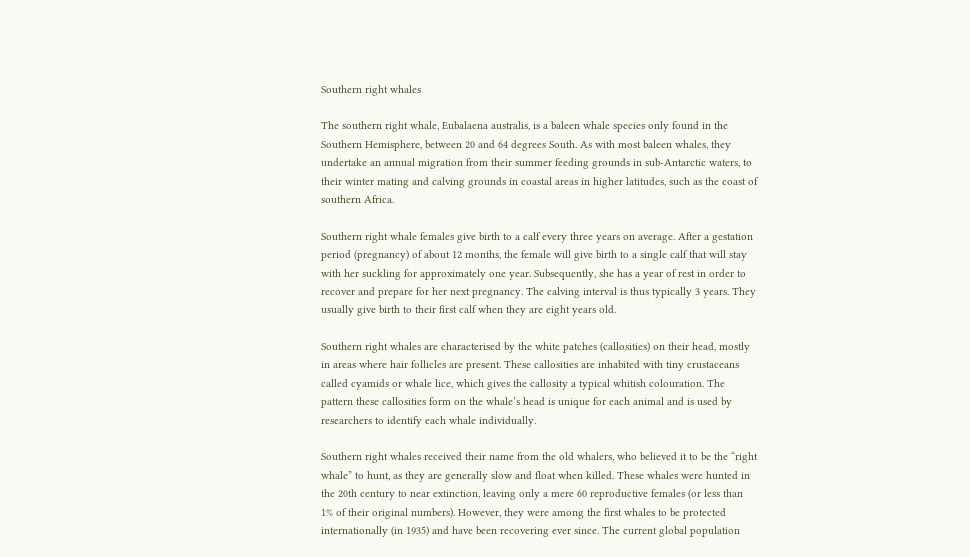Southern right whales

The southern right whale, Eubalaena australis, is a baleen whale species only found in the Southern Hemisphere, between 20 and 64 degrees South. As with most baleen whales, they undertake an annual migration from their summer feeding grounds in sub-Antarctic waters, to their winter mating and calving grounds in coastal areas in higher latitudes, such as the coast of southern Africa.

Southern right whale females give birth to a calf every three years on average. After a gestation period (pregnancy) of about 12 months, the female will give birth to a single calf that will stay with her suckling for approximately one year. Subsequently, she has a year of rest in order to recover and prepare for her next pregnancy. The calving interval is thus typically 3 years. They usually give birth to their first calf when they are eight years old.

Southern right whales are characterised by the white patches (callosities) on their head, mostly in areas where hair follicles are present. These callosities are inhabited with tiny crustaceans called cyamids or whale lice, which gives the callosity a typical whitish colouration. The pattern these callosities form on the whale’s head is unique for each animal and is used by researchers to identify each whale individually.

Southern right whales received their name from the old whalers, who believed it to be the “right whale” to hunt, as they are generally slow and float when killed. These whales were hunted in the 20th century to near extinction, leaving only a mere 60 reproductive females (or less than 1% of their original numbers). However, they were among the first whales to be protected internationally (in 1935) and have been recovering ever since. The current global population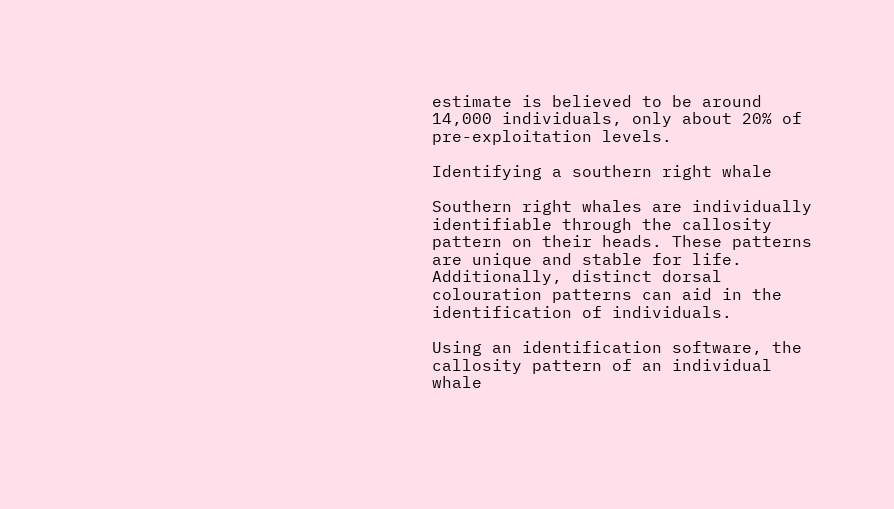estimate is believed to be around 14,000 individuals, only about 20% of pre-exploitation levels.

Identifying a southern right whale

Southern right whales are individually identifiable through the callosity pattern on their heads. These patterns are unique and stable for life. Additionally, distinct dorsal colouration patterns can aid in the identification of individuals.

Using an identification software, the callosity pattern of an individual whale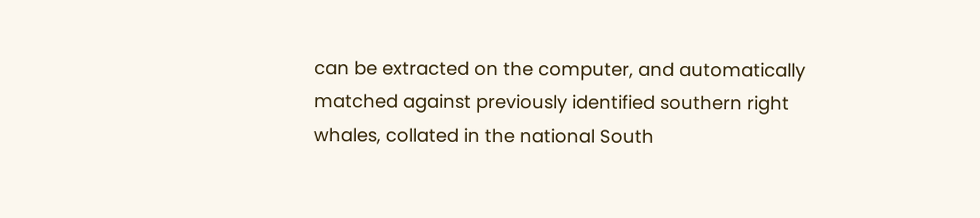can be extracted on the computer, and automatically matched against previously identified southern right whales, collated in the national South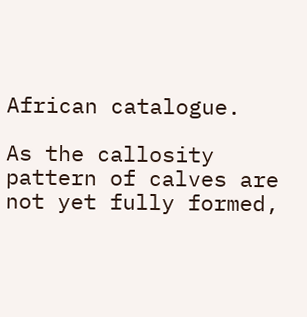African catalogue.

As the callosity pattern of calves are not yet fully formed,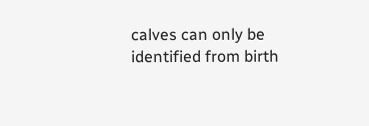calves can only be identified from birth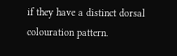if they have a distinct dorsal colouration pattern.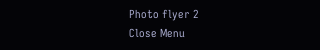Photo flyer 2
Close Menu